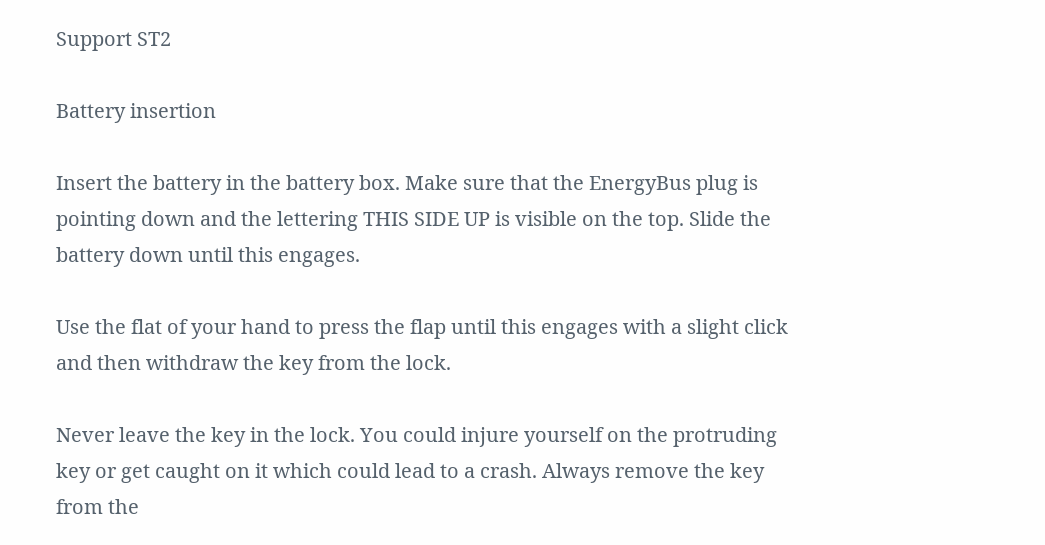Support ST2

Battery insertion

Insert the battery in the battery box. Make sure that the EnergyBus plug is pointing down and the lettering THIS SIDE UP is visible on the top. Slide the battery down until this engages.

Use the flat of your hand to press the flap until this engages with a slight click and then withdraw the key from the lock.

Never leave the key in the lock. You could injure yourself on the protruding key or get caught on it which could lead to a crash. Always remove the key from the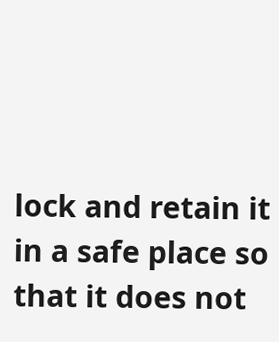lock and retain it in a safe place so that it does not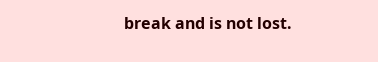break and is not lost.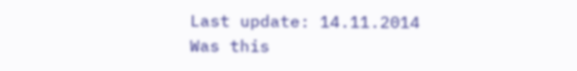Last update: 14.11.2014
Was this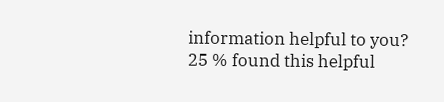information helpful to you?
25 % found this helpful